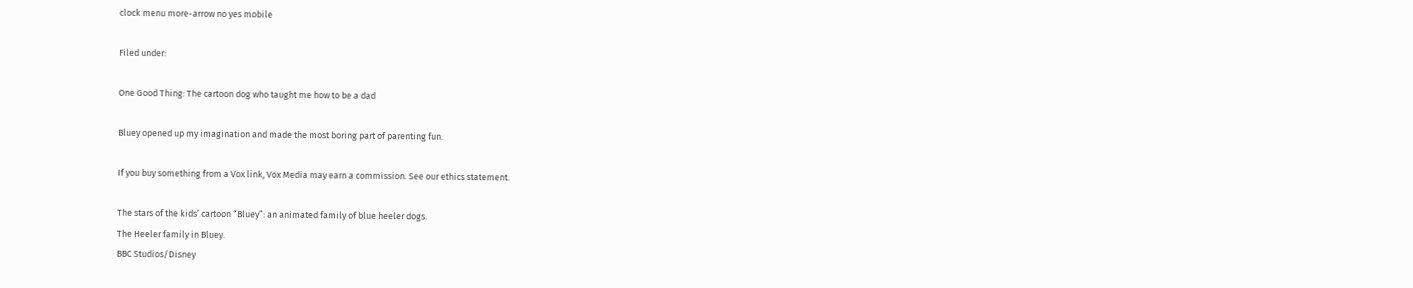clock menu more-arrow no yes mobile

Filed under:

One Good Thing: The cartoon dog who taught me how to be a dad

Bluey opened up my imagination and made the most boring part of parenting fun.

If you buy something from a Vox link, Vox Media may earn a commission. See our ethics statement.

The stars of the kids’ cartoon “Bluey”: an animated family of blue heeler dogs.
The Heeler family in Bluey.
BBC Studios/Disney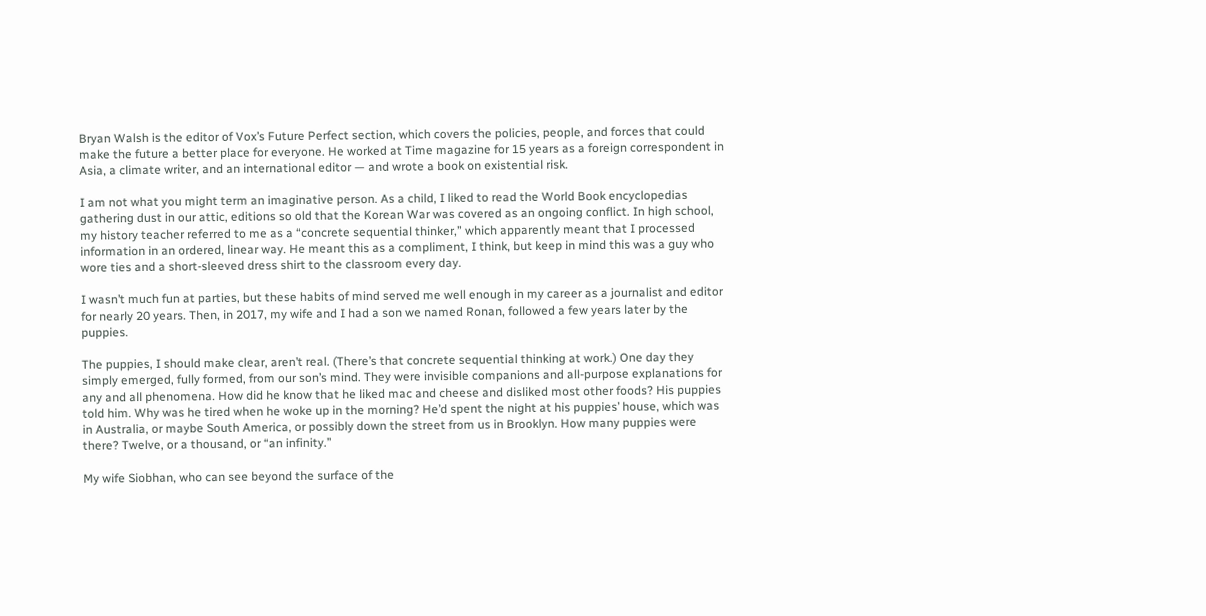Bryan Walsh is the editor of Vox’s Future Perfect section, which covers the policies, people, and forces that could make the future a better place for everyone. He worked at Time magazine for 15 years as a foreign correspondent in Asia, a climate writer, and an international editor — and wrote a book on existential risk.

I am not what you might term an imaginative person. As a child, I liked to read the World Book encyclopedias gathering dust in our attic, editions so old that the Korean War was covered as an ongoing conflict. In high school, my history teacher referred to me as a “concrete sequential thinker,” which apparently meant that I processed information in an ordered, linear way. He meant this as a compliment, I think, but keep in mind this was a guy who wore ties and a short-sleeved dress shirt to the classroom every day.

I wasn’t much fun at parties, but these habits of mind served me well enough in my career as a journalist and editor for nearly 20 years. Then, in 2017, my wife and I had a son we named Ronan, followed a few years later by the puppies.

The puppies, I should make clear, aren’t real. (There’s that concrete sequential thinking at work.) One day they simply emerged, fully formed, from our son’s mind. They were invisible companions and all-purpose explanations for any and all phenomena. How did he know that he liked mac and cheese and disliked most other foods? His puppies told him. Why was he tired when he woke up in the morning? He’d spent the night at his puppies’ house, which was in Australia, or maybe South America, or possibly down the street from us in Brooklyn. How many puppies were there? Twelve, or a thousand, or “an infinity.”

My wife Siobhan, who can see beyond the surface of the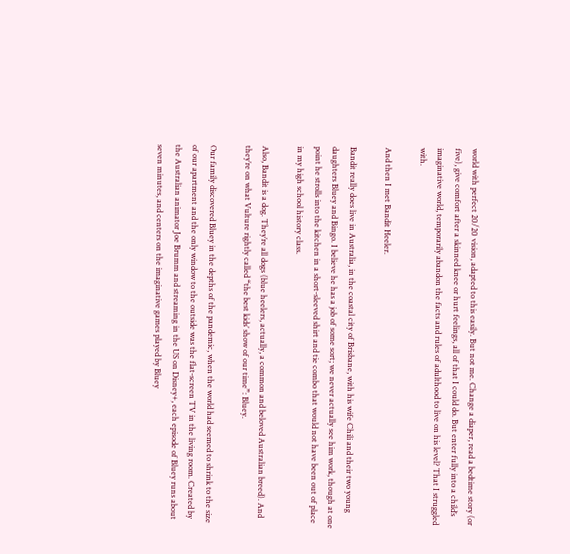world with perfect 20/20 vision, adapted to this easily. But not me. Change a diaper, read a bedtime story (or five), give comfort after a skinned knee or hurt feelings, all of that I could do. But enter fully into a child’s imaginative world, temporarily abandon the facts and rules of adulthood to live on his level? That I struggled with.

And then I met Bandit Heeler.

Bandit really does live in Australia, in the coastal city of Brisbane, with his wife Chili and their two young daughters Bluey and Bingo. I believe he has a job of some sort; we never actually see him work, though at one point he strolls into the kitchen in a short-sleeved shirt and tie combo that would not have been out of place in my high school history class.

Also, Bandit is a dog. They’re all dogs (blue heelers, actually, a common and beloved Australian breed). And they’re on what Vulture rightly called “the best kids’ show of our time”: Bluey.

Our family discovered Bluey in the depths of the pandemic, when the world had seemed to shrink to the size of our apartment and the only window to the outside was the flat-screen TV in the living room. Created by the Australian animator Joe Brumm and streaming in the US on Disney+, each episode of Bluey runs about seven minutes, and centers on the imaginative games played by Bluey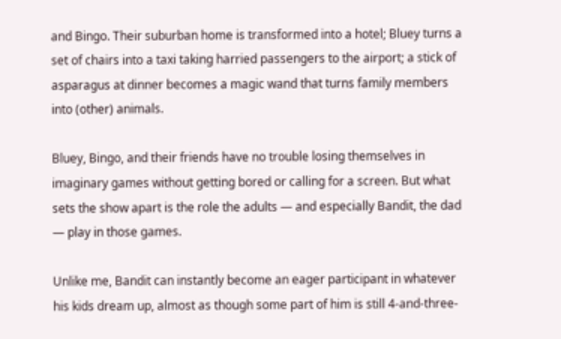and Bingo. Their suburban home is transformed into a hotel; Bluey turns a set of chairs into a taxi taking harried passengers to the airport; a stick of asparagus at dinner becomes a magic wand that turns family members into (other) animals.

Bluey, Bingo, and their friends have no trouble losing themselves in imaginary games without getting bored or calling for a screen. But what sets the show apart is the role the adults — and especially Bandit, the dad — play in those games.

Unlike me, Bandit can instantly become an eager participant in whatever his kids dream up, almost as though some part of him is still 4-and-three-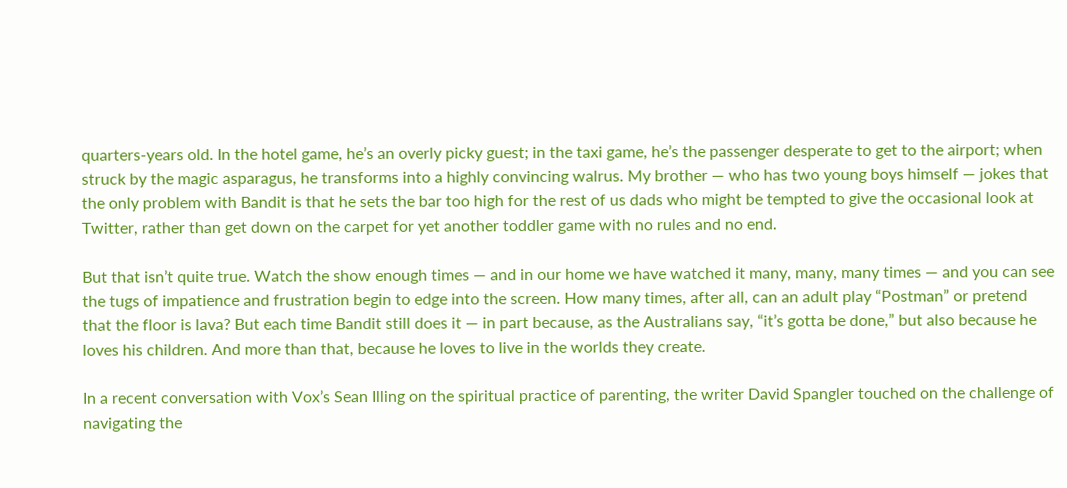quarters-years old. In the hotel game, he’s an overly picky guest; in the taxi game, he’s the passenger desperate to get to the airport; when struck by the magic asparagus, he transforms into a highly convincing walrus. My brother — who has two young boys himself — jokes that the only problem with Bandit is that he sets the bar too high for the rest of us dads who might be tempted to give the occasional look at Twitter, rather than get down on the carpet for yet another toddler game with no rules and no end.

But that isn’t quite true. Watch the show enough times — and in our home we have watched it many, many, many times — and you can see the tugs of impatience and frustration begin to edge into the screen. How many times, after all, can an adult play “Postman” or pretend that the floor is lava? But each time Bandit still does it — in part because, as the Australians say, “it’s gotta be done,” but also because he loves his children. And more than that, because he loves to live in the worlds they create.

In a recent conversation with Vox’s Sean Illing on the spiritual practice of parenting, the writer David Spangler touched on the challenge of navigating the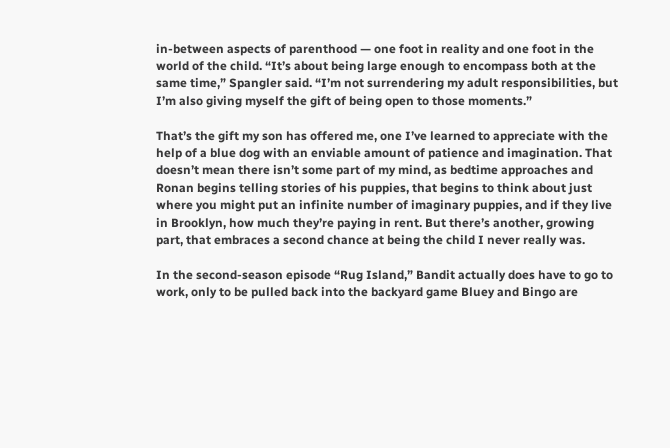in-between aspects of parenthood — one foot in reality and one foot in the world of the child. “It’s about being large enough to encompass both at the same time,” Spangler said. “I’m not surrendering my adult responsibilities, but I’m also giving myself the gift of being open to those moments.”

That’s the gift my son has offered me, one I’ve learned to appreciate with the help of a blue dog with an enviable amount of patience and imagination. That doesn’t mean there isn’t some part of my mind, as bedtime approaches and Ronan begins telling stories of his puppies, that begins to think about just where you might put an infinite number of imaginary puppies, and if they live in Brooklyn, how much they’re paying in rent. But there’s another, growing part, that embraces a second chance at being the child I never really was.

In the second-season episode “Rug Island,” Bandit actually does have to go to work, only to be pulled back into the backyard game Bluey and Bingo are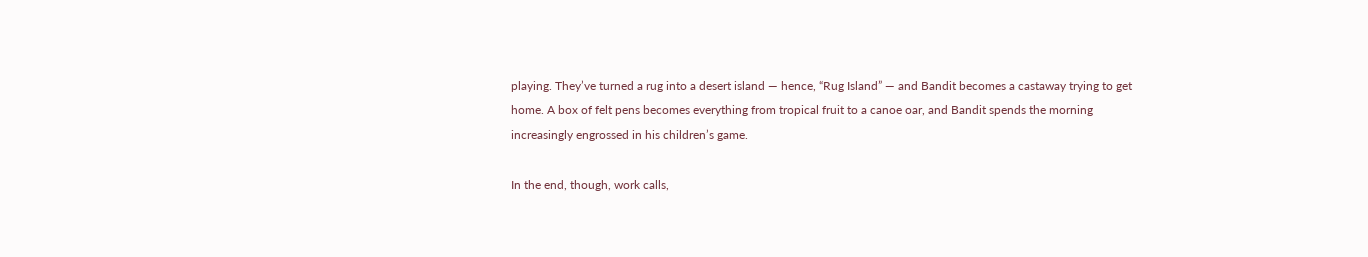playing. They’ve turned a rug into a desert island — hence, “Rug Island” — and Bandit becomes a castaway trying to get home. A box of felt pens becomes everything from tropical fruit to a canoe oar, and Bandit spends the morning increasingly engrossed in his children’s game.

In the end, though, work calls,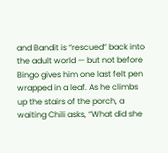and Bandit is “rescued” back into the adult world — but not before Bingo gives him one last felt pen wrapped in a leaf. As he climbs up the stairs of the porch, a waiting Chili asks, “What did she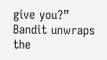give you?” Bandit unwraps the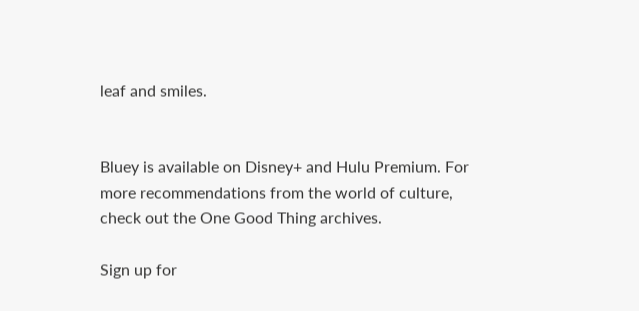leaf and smiles.


Bluey is available on Disney+ and Hulu Premium. For more recommendations from the world of culture, check out the One Good Thing archives.

Sign up for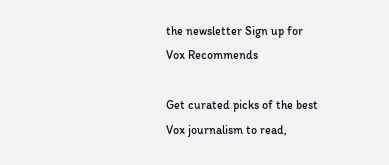the newsletter Sign up for Vox Recommends

Get curated picks of the best Vox journalism to read,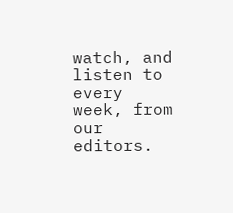watch, and listen to every week, from our editors.